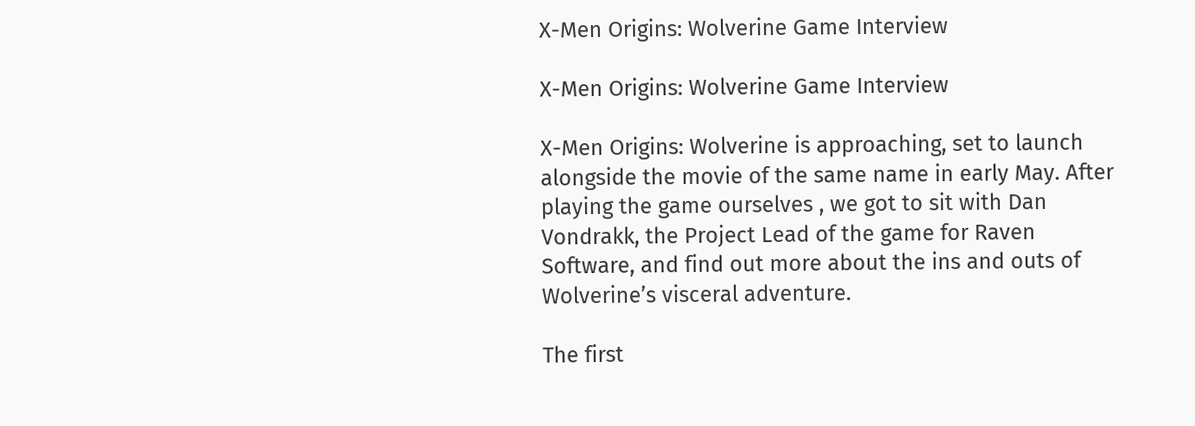X-Men Origins: Wolverine Game Interview

X-Men Origins: Wolverine Game Interview

X-Men Origins: Wolverine is approaching, set to launch alongside the movie of the same name in early May. After playing the game ourselves , we got to sit with Dan Vondrakk, the Project Lead of the game for Raven Software, and find out more about the ins and outs of Wolverine’s visceral adventure.

The first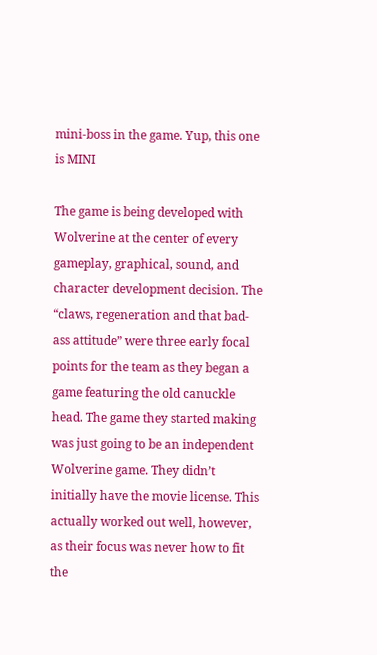mini-boss in the game. Yup, this one is MINI

The game is being developed with Wolverine at the center of every gameplay, graphical, sound, and character development decision. The “claws, regeneration and that bad-ass attitude” were three early focal points for the team as they began a game featuring the old canuckle head. The game they started making was just going to be an independent Wolverine game. They didn’t initially have the movie license. This actually worked out well, however, as their focus was never how to fit the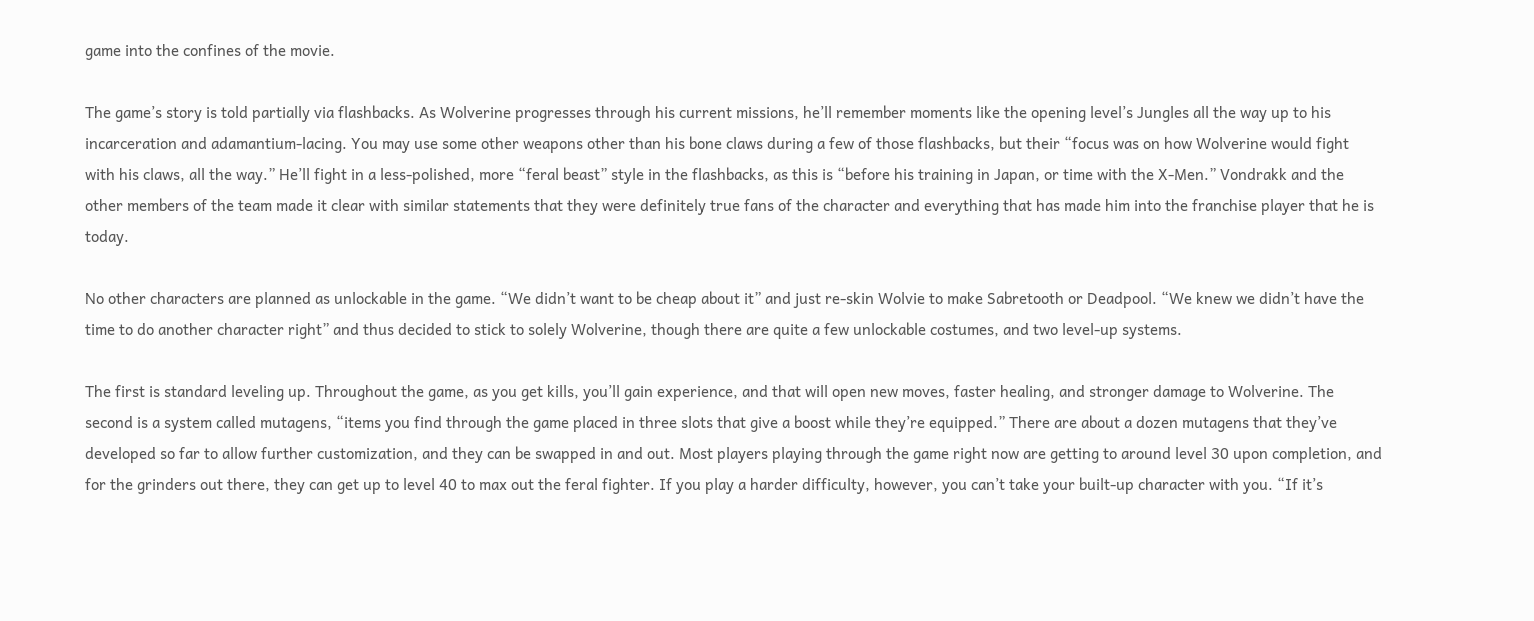game into the confines of the movie.

The game’s story is told partially via flashbacks. As Wolverine progresses through his current missions, he’ll remember moments like the opening level’s Jungles all the way up to his incarceration and adamantium-lacing. You may use some other weapons other than his bone claws during a few of those flashbacks, but their “focus was on how Wolverine would fight with his claws, all the way.” He’ll fight in a less-polished, more “feral beast” style in the flashbacks, as this is “before his training in Japan, or time with the X-Men.” Vondrakk and the other members of the team made it clear with similar statements that they were definitely true fans of the character and everything that has made him into the franchise player that he is today.

No other characters are planned as unlockable in the game. “We didn’t want to be cheap about it” and just re-skin Wolvie to make Sabretooth or Deadpool. “We knew we didn’t have the time to do another character right” and thus decided to stick to solely Wolverine, though there are quite a few unlockable costumes, and two level-up systems.

The first is standard leveling up. Throughout the game, as you get kills, you’ll gain experience, and that will open new moves, faster healing, and stronger damage to Wolverine. The second is a system called mutagens, “items you find through the game placed in three slots that give a boost while they’re equipped.” There are about a dozen mutagens that they’ve developed so far to allow further customization, and they can be swapped in and out. Most players playing through the game right now are getting to around level 30 upon completion, and for the grinders out there, they can get up to level 40 to max out the feral fighter. If you play a harder difficulty, however, you can’t take your built-up character with you. “If it’s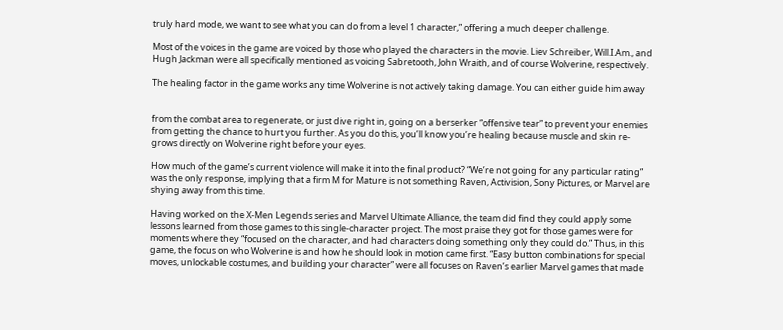truly hard mode, we want to see what you can do from a level 1 character,” offering a much deeper challenge.

Most of the voices in the game are voiced by those who played the characters in the movie. Liev Schreiber, Will.I.Am., and Hugh Jackman were all specifically mentioned as voicing Sabretooth, John Wraith, and of course Wolverine, respectively.

The healing factor in the game works any time Wolverine is not actively taking damage. You can either guide him away


from the combat area to regenerate, or just dive right in, going on a berserker “offensive tear” to prevent your enemies from getting the chance to hurt you further. As you do this, you’ll know you’re healing because muscle and skin re-grows directly on Wolverine right before your eyes.

How much of the game’s current violence will make it into the final product? “We’re not going for any particular rating” was the only response, implying that a firm M for Mature is not something Raven, Activision, Sony Pictures, or Marvel are shying away from this time.

Having worked on the X-Men Legends series and Marvel Ultimate Alliance, the team did find they could apply some lessons learned from those games to this single-character project. The most praise they got for those games were for moments where they “focused on the character, and had characters doing something only they could do.” Thus, in this game, the focus on who Wolverine is and how he should look in motion came first. “Easy button combinations for special moves, unlockable costumes, and building your character” were all focuses on Raven’s earlier Marvel games that made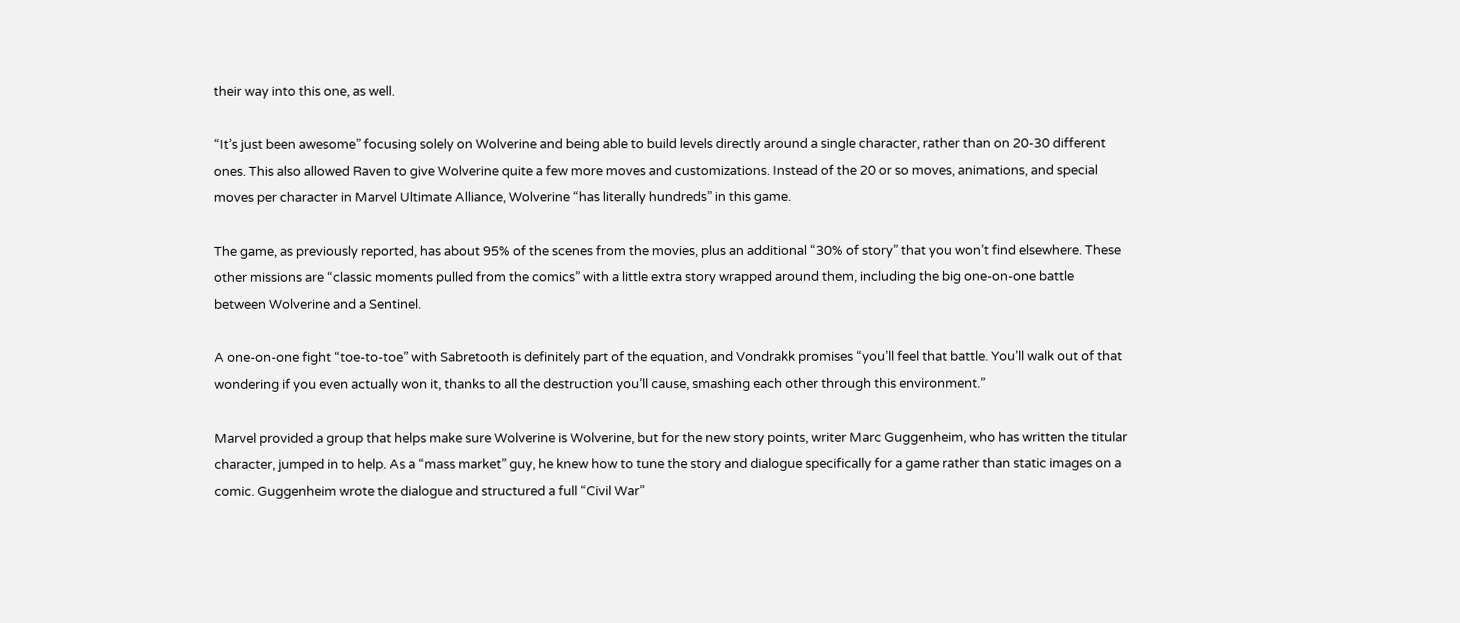their way into this one, as well.

“It’s just been awesome” focusing solely on Wolverine and being able to build levels directly around a single character, rather than on 20-30 different ones. This also allowed Raven to give Wolverine quite a few more moves and customizations. Instead of the 20 or so moves, animations, and special moves per character in Marvel Ultimate Alliance, Wolverine “has literally hundreds” in this game.

The game, as previously reported, has about 95% of the scenes from the movies, plus an additional “30% of story” that you won’t find elsewhere. These other missions are “classic moments pulled from the comics” with a little extra story wrapped around them, including the big one-on-one battle between Wolverine and a Sentinel.

A one-on-one fight “toe-to-toe” with Sabretooth is definitely part of the equation, and Vondrakk promises “you’ll feel that battle. You’ll walk out of that wondering if you even actually won it, thanks to all the destruction you’ll cause, smashing each other through this environment.”

Marvel provided a group that helps make sure Wolverine is Wolverine, but for the new story points, writer Marc Guggenheim, who has written the titular character, jumped in to help. As a “mass market” guy, he knew how to tune the story and dialogue specifically for a game rather than static images on a comic. Guggenheim wrote the dialogue and structured a full “Civil War”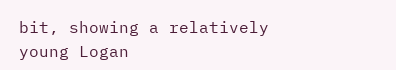bit, showing a relatively young Logan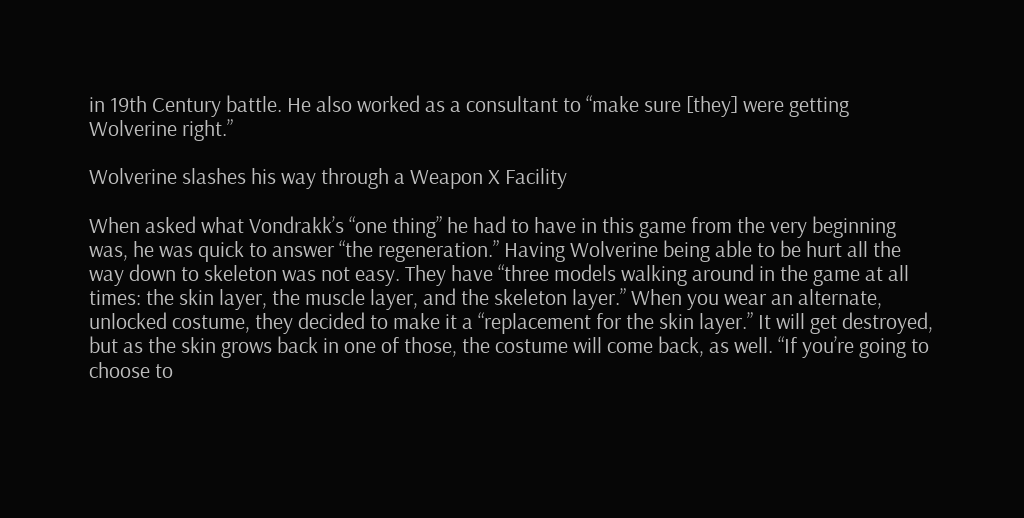in 19th Century battle. He also worked as a consultant to “make sure [they] were getting Wolverine right.”

Wolverine slashes his way through a Weapon X Facility

When asked what Vondrakk’s “one thing” he had to have in this game from the very beginning was, he was quick to answer “the regeneration.” Having Wolverine being able to be hurt all the way down to skeleton was not easy. They have “three models walking around in the game at all times: the skin layer, the muscle layer, and the skeleton layer.” When you wear an alternate, unlocked costume, they decided to make it a “replacement for the skin layer.” It will get destroyed, but as the skin grows back in one of those, the costume will come back, as well. “If you’re going to choose to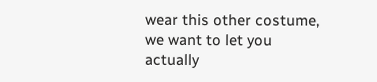wear this other costume, we want to let you actually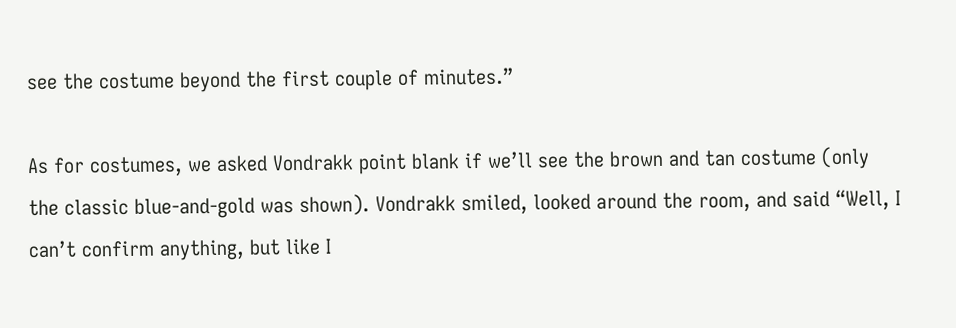see the costume beyond the first couple of minutes.”

As for costumes, we asked Vondrakk point blank if we’ll see the brown and tan costume (only the classic blue-and-gold was shown). Vondrakk smiled, looked around the room, and said “Well, I can’t confirm anything, but like I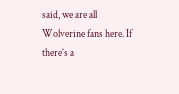said, we are all Wolverine fans here. If there’s a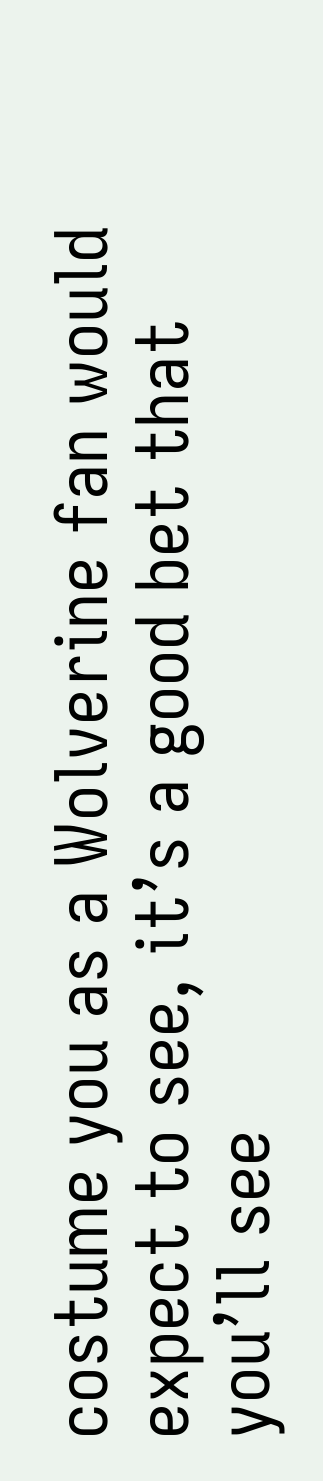costume you as a Wolverine fan would expect to see, it’s a good bet that you’ll see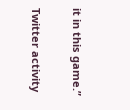it in this game.”

Twitter activity